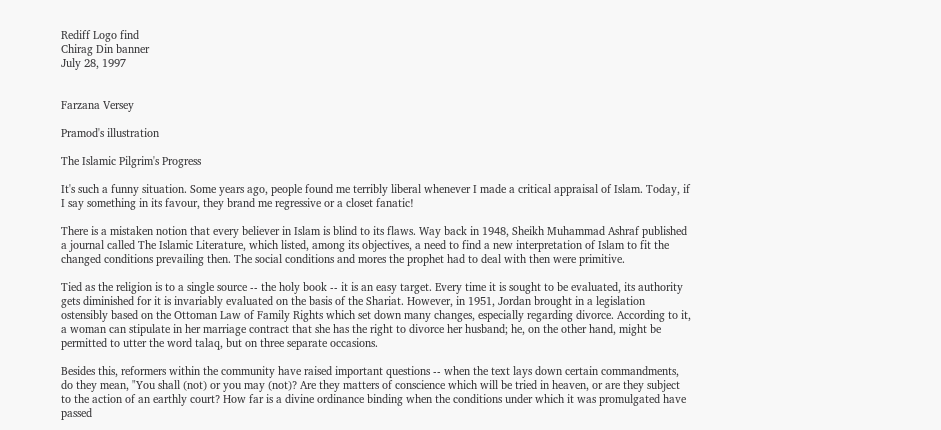Rediff Logo find
Chirag Din banner
July 28, 1997


Farzana Versey

Pramod's illustration

The Islamic Pilgrim's Progress

It's such a funny situation. Some years ago, people found me terribly liberal whenever I made a critical appraisal of Islam. Today, if I say something in its favour, they brand me regressive or a closet fanatic!

There is a mistaken notion that every believer in Islam is blind to its flaws. Way back in 1948, Sheikh Muhammad Ashraf published a journal called The Islamic Literature, which listed, among its objectives, a need to find a new interpretation of Islam to fit the changed conditions prevailing then. The social conditions and mores the prophet had to deal with then were primitive.

Tied as the religion is to a single source -- the holy book -- it is an easy target. Every time it is sought to be evaluated, its authority gets diminished for it is invariably evaluated on the basis of the Shariat. However, in 1951, Jordan brought in a legislation ostensibly based on the Ottoman Law of Family Rights which set down many changes, especially regarding divorce. According to it, a woman can stipulate in her marriage contract that she has the right to divorce her husband; he, on the other hand, might be permitted to utter the word talaq, but on three separate occasions.

Besides this, reformers within the community have raised important questions -- when the text lays down certain commandments, do they mean, "You shall (not) or you may (not)? Are they matters of conscience which will be tried in heaven, or are they subject to the action of an earthly court? How far is a divine ordinance binding when the conditions under which it was promulgated have passed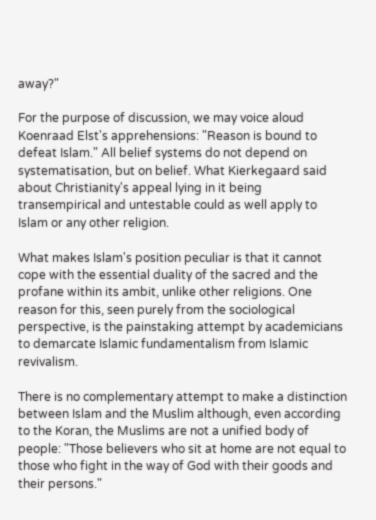away?"

For the purpose of discussion, we may voice aloud Koenraad Elst's apprehensions: "Reason is bound to defeat Islam." All belief systems do not depend on systematisation, but on belief. What Kierkegaard said about Christianity's appeal lying in it being transempirical and untestable could as well apply to Islam or any other religion.

What makes Islam's position peculiar is that it cannot cope with the essential duality of the sacred and the profane within its ambit, unlike other religions. One reason for this, seen purely from the sociological perspective, is the painstaking attempt by academicians to demarcate Islamic fundamentalism from Islamic revivalism.

There is no complementary attempt to make a distinction between Islam and the Muslim although, even according to the Koran, the Muslims are not a unified body of people: "Those believers who sit at home are not equal to those who fight in the way of God with their goods and their persons."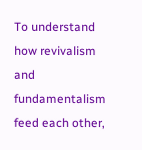To understand how revivalism and fundamentalism feed each other,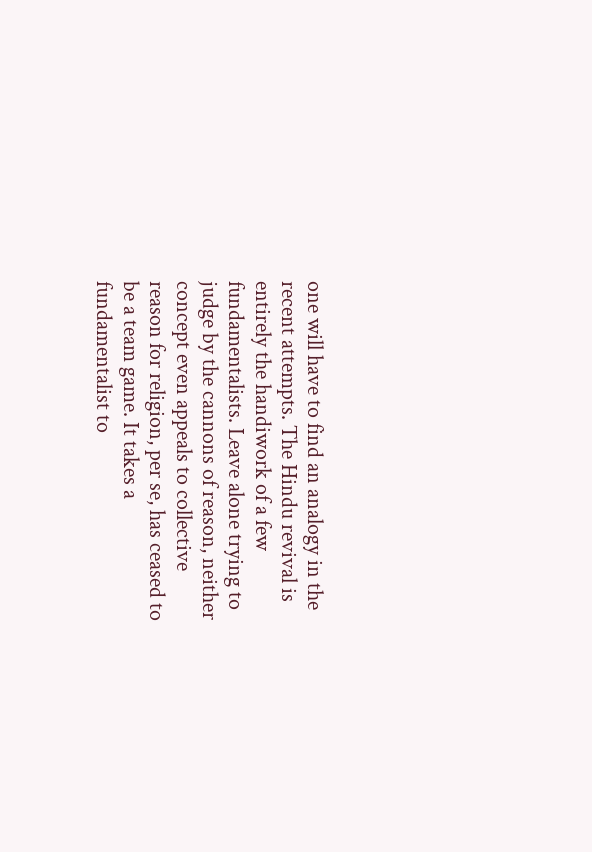one will have to find an analogy in the recent attempts. The Hindu revival is entirely the handiwork of a few fundamentalists. Leave alone trying to judge by the cannons of reason, neither concept even appeals to collective reason for religion, per se, has ceased to be a team game. It takes a fundamentalist to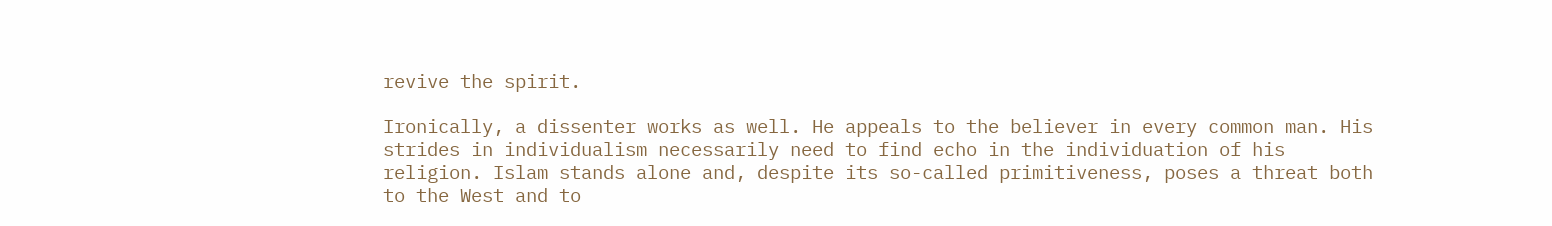revive the spirit.

Ironically, a dissenter works as well. He appeals to the believer in every common man. His strides in individualism necessarily need to find echo in the individuation of his religion. Islam stands alone and, despite its so-called primitiveness, poses a threat both to the West and to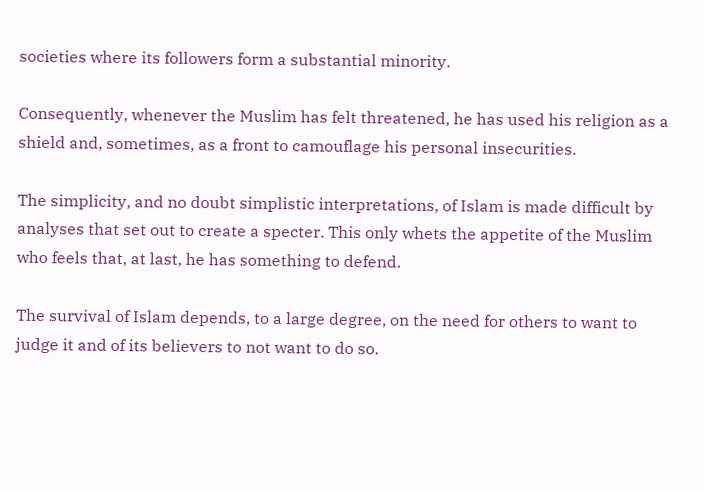societies where its followers form a substantial minority.

Consequently, whenever the Muslim has felt threatened, he has used his religion as a shield and, sometimes, as a front to camouflage his personal insecurities.

The simplicity, and no doubt simplistic interpretations, of Islam is made difficult by analyses that set out to create a specter. This only whets the appetite of the Muslim who feels that, at last, he has something to defend.

The survival of Islam depends, to a large degree, on the need for others to want to judge it and of its believers to not want to do so.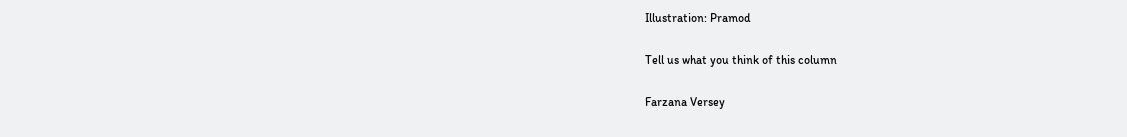Illustration: Pramod

Tell us what you think of this column

Farzana Versey